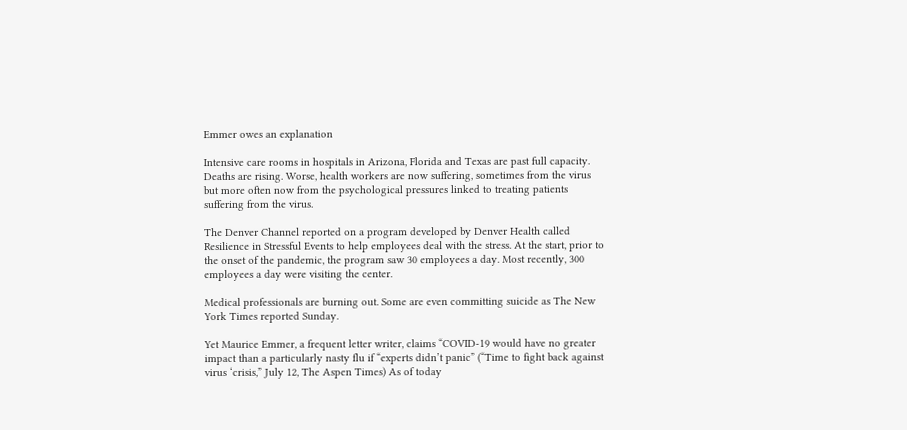Emmer owes an explanation

Intensive care rooms in hospitals in Arizona, Florida and Texas are past full capacity. Deaths are rising. Worse, health workers are now suffering, sometimes from the virus but more often now from the psychological pressures linked to treating patients suffering from the virus.

The Denver Channel reported on a program developed by Denver Health called Resilience in Stressful Events to help employees deal with the stress. At the start, prior to the onset of the pandemic, the program saw 30 employees a day. Most recently, 300 employees a day were visiting the center.

Medical professionals are burning out. Some are even committing suicide as The New York Times reported Sunday.

Yet Maurice Emmer, a frequent letter writer, claims “COVID-19 would have no greater impact than a particularly nasty flu if “experts didn’t panic” (“Time to fight back against virus ‘crisis,” July 12, The Aspen Times) As of today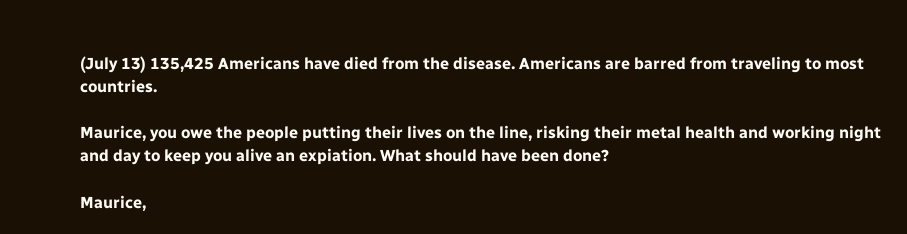(July 13) 135,425 Americans have died from the disease. Americans are barred from traveling to most countries.

Maurice, you owe the people putting their lives on the line, risking their metal health and working night and day to keep you alive an expiation. What should have been done?

Maurice,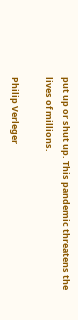put up or shut up. This pandemic threatens the lives of millions.

Philip Verleger